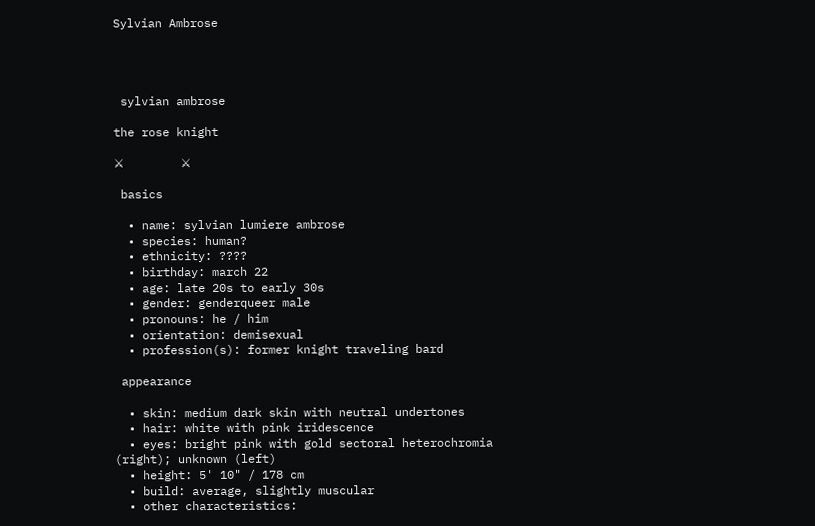Sylvian Ambrose




 sylvian ambrose

the rose knight

⚔        ⚔

 basics

  • name: sylvian lumiere ambrose
  • species: human?
  • ethnicity: ????
  • birthday: march 22
  • age: late 20s to early 30s
  • gender: genderqueer male
  • pronouns: he / him
  • orientation: demisexual
  • profession(s): former knight traveling bard

 appearance

  • skin: medium dark skin with neutral undertones
  • hair: white with pink iridescence
  • eyes: bright pink with gold sectoral heterochromia (right); unknown (left)
  • height: 5' 10" / 178 cm
  • build: average, slightly muscular
  • other characteristics: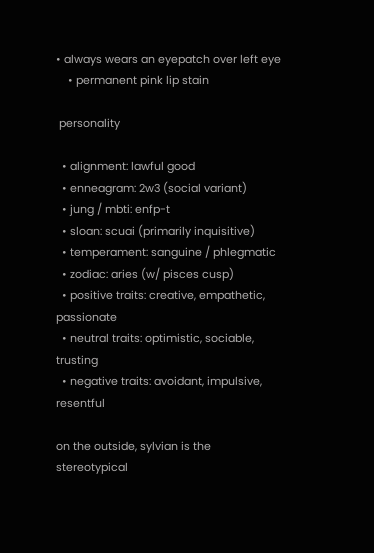• always wears an eyepatch over left eye
    • permanent pink lip stain

 personality

  • alignment: lawful good
  • enneagram: 2w3 (social variant)
  • jung / mbti: enfp-t
  • sloan: scuai (primarily inquisitive)
  • temperament: sanguine / phlegmatic
  • zodiac: aries (w/ pisces cusp)
  • positive traits: creative, empathetic, passionate
  • neutral traits: optimistic, sociable, trusting
  • negative traits: avoidant, impulsive, resentful

on the outside, sylvian is the stereotypical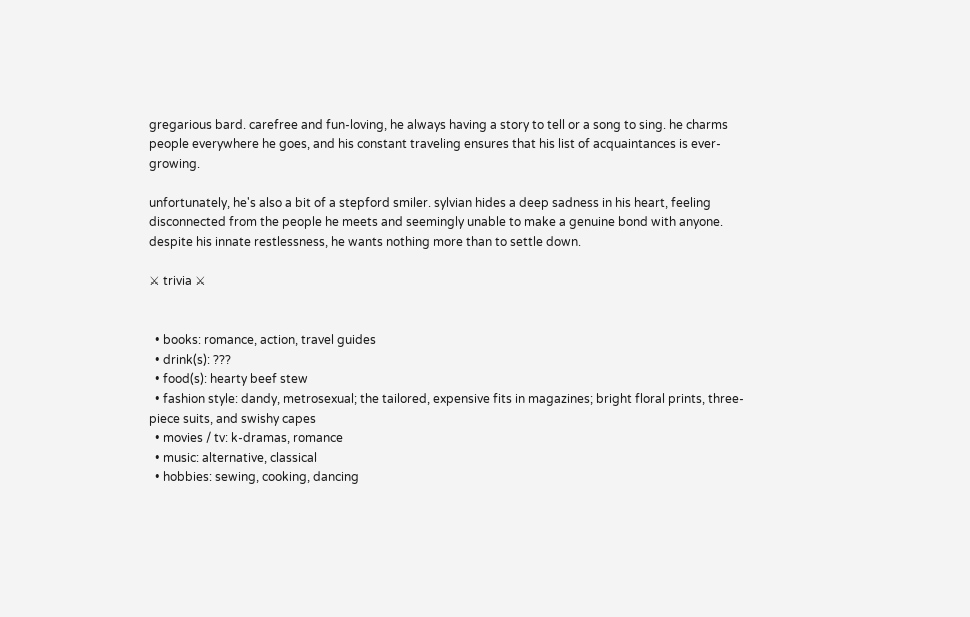gregarious bard. carefree and fun-loving, he always having a story to tell or a song to sing. he charms people everywhere he goes, and his constant traveling ensures that his list of acquaintances is ever-growing.

unfortunately, he's also a bit of a stepford smiler. sylvian hides a deep sadness in his heart, feeling disconnected from the people he meets and seemingly unable to make a genuine bond with anyone. despite his innate restlessness, he wants nothing more than to settle down.

⚔ trivia ⚔


  • books: romance, action, travel guides
  • drink(s): ???
  • food(s): hearty beef stew
  • fashion style: dandy, metrosexual; the tailored, expensive fits in magazines; bright floral prints, three-piece suits, and swishy capes
  • movies / tv: k-dramas, romance
  • music: alternative, classical
  • hobbies: sewing, cooking, dancing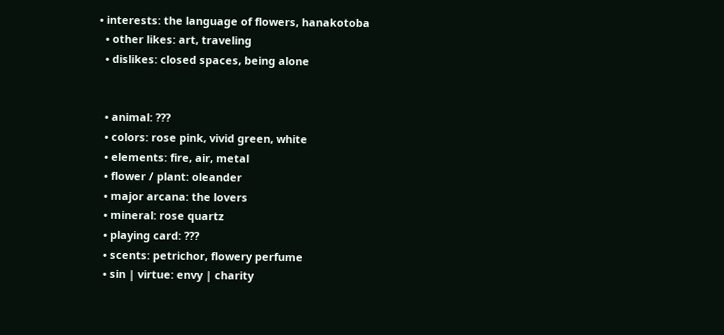• interests: the language of flowers, hanakotoba
  • other likes: art, traveling
  • dislikes: closed spaces, being alone


  • animal: ???
  • colors: rose pink, vivid green, white
  • elements: fire, air, metal
  • flower / plant: oleander
  • major arcana: the lovers
  • mineral: rose quartz
  • playing card: ???
  • scents: petrichor, flowery perfume
  • sin | virtue: envy | charity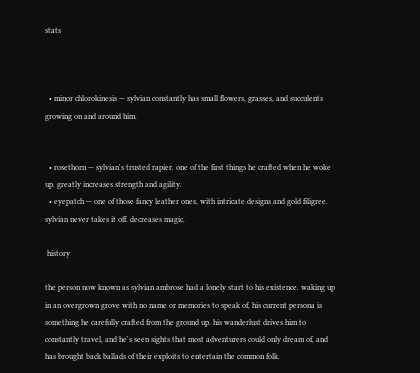stats



  • minor chlorokinesis — sylvian constantly has small flowers, grasses, and succulents growing on and around him.


  • rosethorn — sylvian's trusted rapier. one of the first things he crafted when he woke up. greatly increases strength and agility.
  • eyepatch — one of those fancy leather ones, with intricate designs and gold filigree. sylvian never takes it off. decreases magic.

 history

the person now known as sylvian ambrose had a lonely start to his existence. waking up in an overgrown grove with no name or memories to speak of, his current persona is something he carefully crafted from the ground up. his wanderlust drives him to constantly travel, and he's seen sights that most adventurers could only dream of, and has brought back ballads of their exploits to entertain the common folk.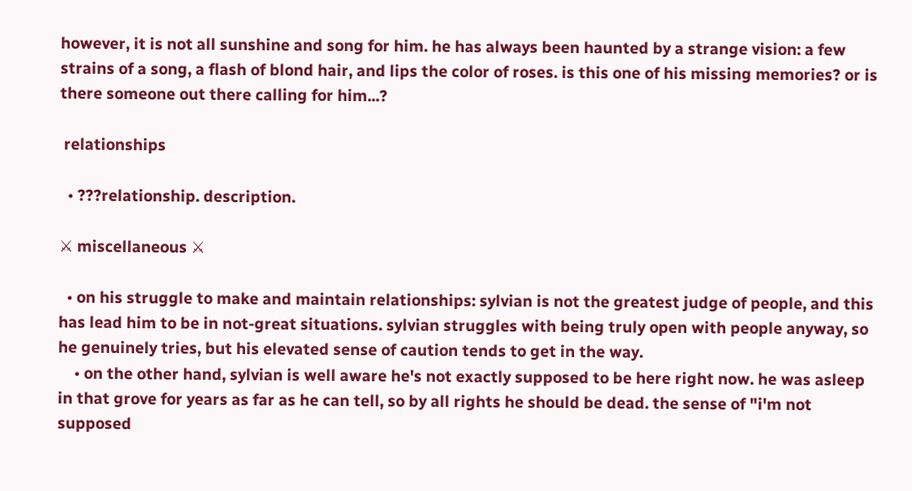however, it is not all sunshine and song for him. he has always been haunted by a strange vision: a few strains of a song, a flash of blond hair, and lips the color of roses. is this one of his missing memories? or is there someone out there calling for him...?

 relationships

  • ???relationship. description.

⚔ miscellaneous ⚔

  • on his struggle to make and maintain relationships: sylvian is not the greatest judge of people, and this has lead him to be in not-great situations. sylvian struggles with being truly open with people anyway, so he genuinely tries, but his elevated sense of caution tends to get in the way.
    • on the other hand, sylvian is well aware he's not exactly supposed to be here right now. he was asleep in that grove for years as far as he can tell, so by all rights he should be dead. the sense of "i'm not supposed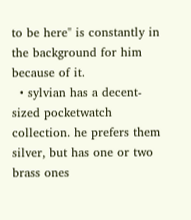to be here" is constantly in the background for him because of it.
  • sylvian has a decent-sized pocketwatch collection. he prefers them silver, but has one or two brass ones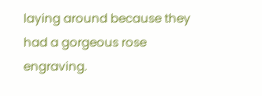laying around because they had a gorgeous rose engraving.